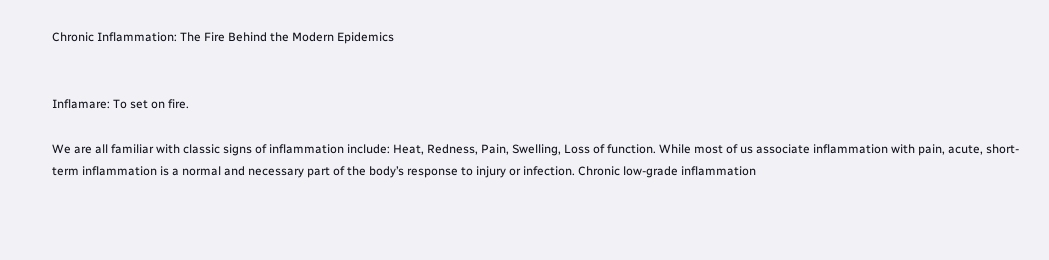Chronic Inflammation: The Fire Behind the Modern Epidemics


Inflamare: To set on fire.

We are all familiar with classic signs of inflammation include: Heat, Redness, Pain, Swelling, Loss of function. While most of us associate inflammation with pain, acute, short-term inflammation is a normal and necessary part of the body’s response to injury or infection. Chronic low-grade inflammation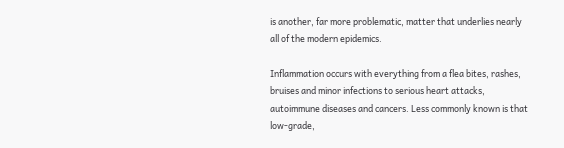is another, far more problematic, matter that underlies nearly all of the modern epidemics.

Inflammation occurs with everything from a flea bites, rashes, bruises and minor infections to serious heart attacks, autoimmune diseases and cancers. Less commonly known is that low-grade,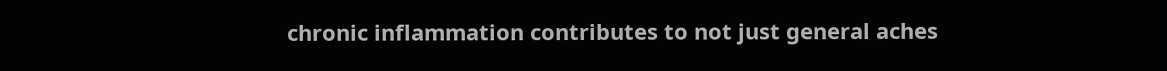chronic inflammation contributes to not just general aches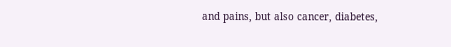and pains, but also cancer, diabetes,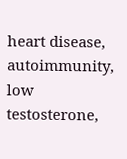heart disease, autoimmunity, low testosterone,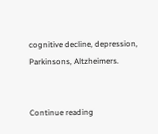cognitive decline, depression, Parkinsons, Altzheimers.


Continue reading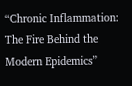“Chronic Inflammation: The Fire Behind the Modern Epidemics”